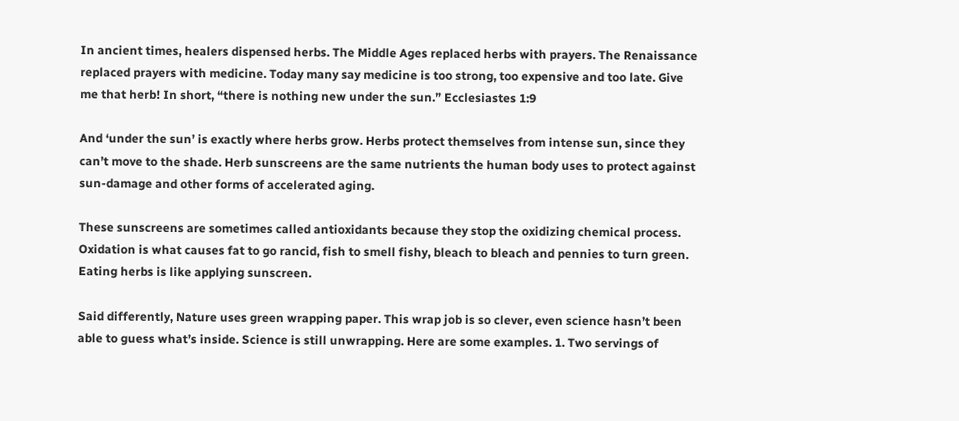In ancient times, healers dispensed herbs. The Middle Ages replaced herbs with prayers. The Renaissance replaced prayers with medicine. Today many say medicine is too strong, too expensive and too late. Give me that herb! In short, “there is nothing new under the sun.” Ecclesiastes 1:9

And ‘under the sun’ is exactly where herbs grow. Herbs protect themselves from intense sun, since they can’t move to the shade. Herb sunscreens are the same nutrients the human body uses to protect against sun-damage and other forms of accelerated aging.

These sunscreens are sometimes called antioxidants because they stop the oxidizing chemical process. Oxidation is what causes fat to go rancid, fish to smell fishy, bleach to bleach and pennies to turn green. Eating herbs is like applying sunscreen.

Said differently, Nature uses green wrapping paper. This wrap job is so clever, even science hasn’t been able to guess what’s inside. Science is still unwrapping. Here are some examples. 1. Two servings of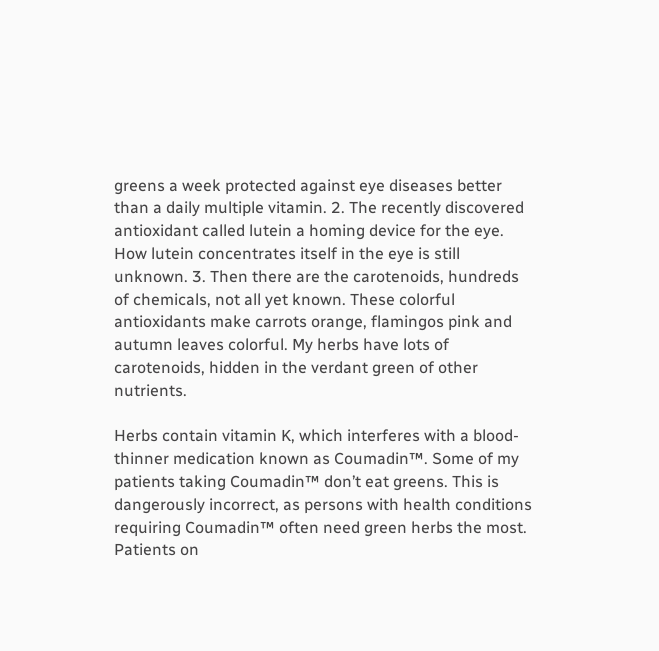greens a week protected against eye diseases better than a daily multiple vitamin. 2. The recently discovered antioxidant called lutein a homing device for the eye. How lutein concentrates itself in the eye is still unknown. 3. Then there are the carotenoids, hundreds of chemicals, not all yet known. These colorful antioxidants make carrots orange, flamingos pink and autumn leaves colorful. My herbs have lots of carotenoids, hidden in the verdant green of other nutrients.

Herbs contain vitamin K, which interferes with a blood-thinner medication known as Coumadin™. Some of my patients taking Coumadin™ don’t eat greens. This is dangerously incorrect, as persons with health conditions requiring Coumadin™ often need green herbs the most. Patients on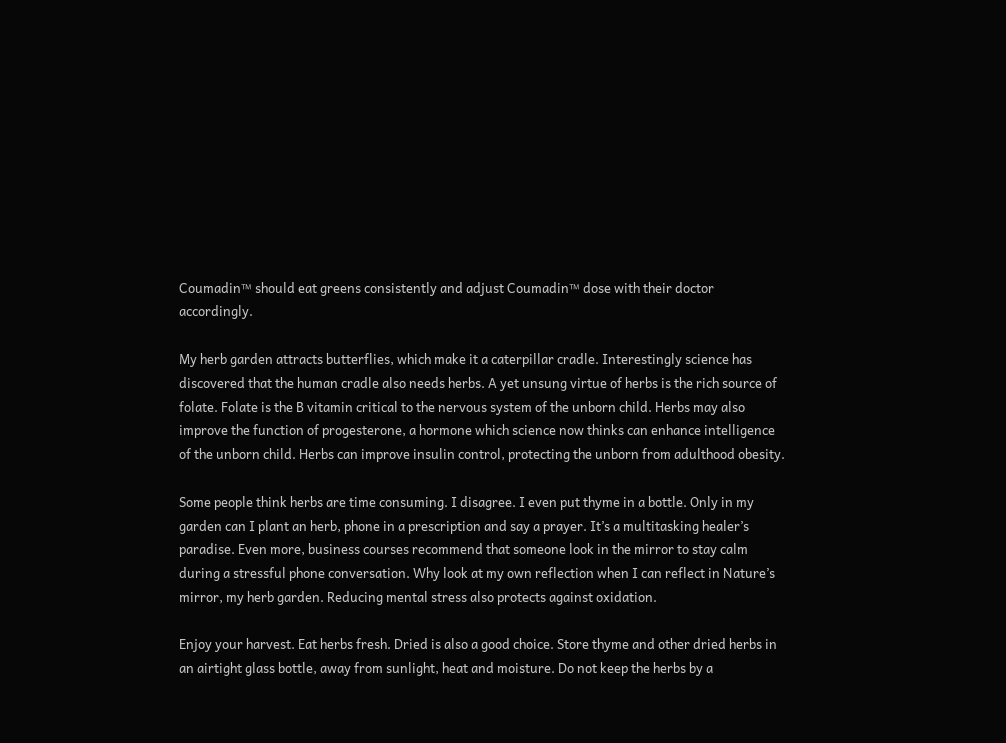Coumadin™ should eat greens consistently and adjust Coumadin™ dose with their doctor accordingly.

My herb garden attracts butterflies, which make it a caterpillar cradle. Interestingly science has discovered that the human cradle also needs herbs. A yet unsung virtue of herbs is the rich source of folate. Folate is the B vitamin critical to the nervous system of the unborn child. Herbs may also improve the function of progesterone, a hormone which science now thinks can enhance intelligence of the unborn child. Herbs can improve insulin control, protecting the unborn from adulthood obesity.

Some people think herbs are time consuming. I disagree. I even put thyme in a bottle. Only in my garden can I plant an herb, phone in a prescription and say a prayer. It’s a multitasking healer’s paradise. Even more, business courses recommend that someone look in the mirror to stay calm during a stressful phone conversation. Why look at my own reflection when I can reflect in Nature’s mirror, my herb garden. Reducing mental stress also protects against oxidation.

Enjoy your harvest. Eat herbs fresh. Dried is also a good choice. Store thyme and other dried herbs in an airtight glass bottle, away from sunlight, heat and moisture. Do not keep the herbs by a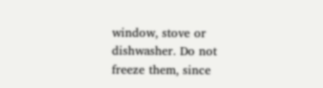window, stove or dishwasher. Do not freeze them, since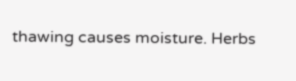thawing causes moisture. Herbs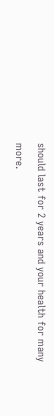should last for 2 years and your health for many more.